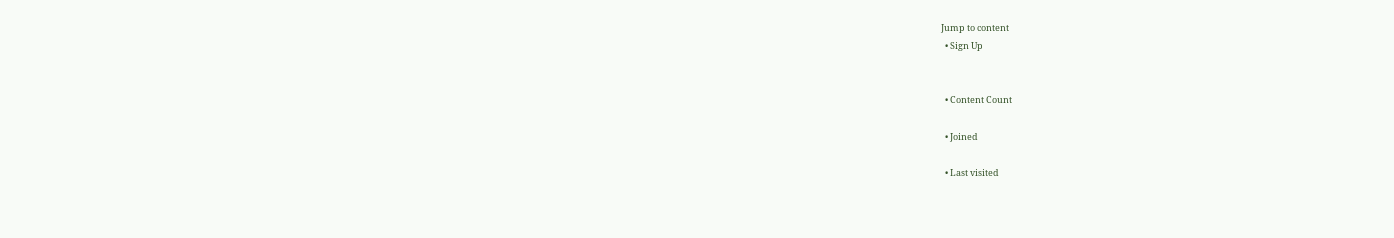Jump to content
  • Sign Up


  • Content Count

  • Joined

  • Last visited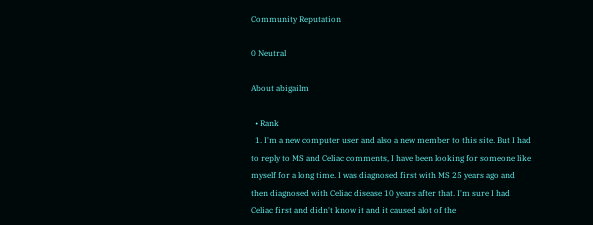Community Reputation

0 Neutral

About abigailm

  • Rank
  1. I'm a new computer user and also a new member to this site. But I had to reply to MS and Celiac comments, I have been looking for someone like myself for a long time. I was diagnosed first with MS 25 years ago and then diagnosed with Celiac disease 10 years after that. I'm sure I had Celiac first and didn't know it and it caused alot of the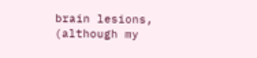brain lesions, (although my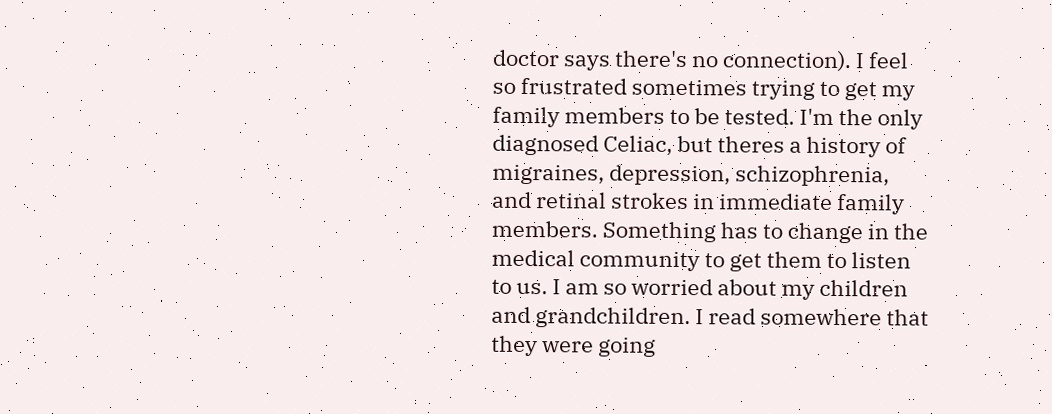doctor says there's no connection). I feel so frustrated sometimes trying to get my family members to be tested. I'm the only diagnosed Celiac, but theres a history of migraines, depression, schizophrenia, and retinal strokes in immediate family members. Something has to change in the medical community to get them to listen to us. I am so worried about my children and grandchildren. I read somewhere that they were going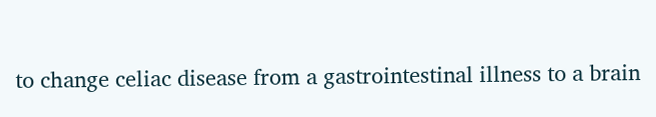to change celiac disease from a gastrointestinal illness to a brain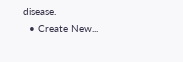disease.
  • Create New...